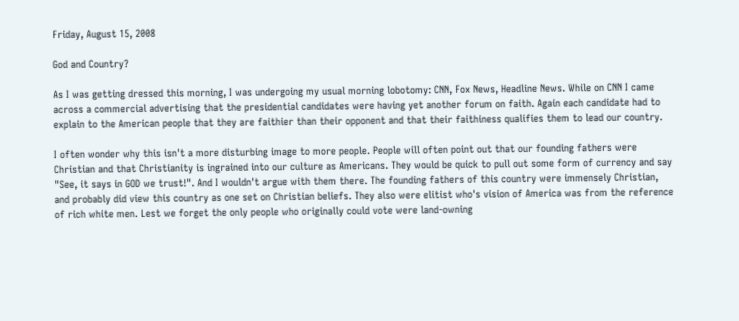Friday, August 15, 2008

God and Country?

As I was getting dressed this morning, I was undergoing my usual morning lobotomy: CNN, Fox News, Headline News. While on CNN I came across a commercial advertising that the presidential candidates were having yet another forum on faith. Again each candidate had to explain to the American people that they are faithier than their opponent and that their faithiness qualifies them to lead our country.

I often wonder why this isn't a more disturbing image to more people. People will often point out that our founding fathers were Christian and that Christianity is ingrained into our culture as Americans. They would be quick to pull out some form of currency and say "See, it says in GOD we trust!". And I wouldn't argue with them there. The founding fathers of this country were immensely Christian, and probably did view this country as one set on Christian beliefs. They also were elitist who's vision of America was from the reference of rich white men. Lest we forget the only people who originally could vote were land-owning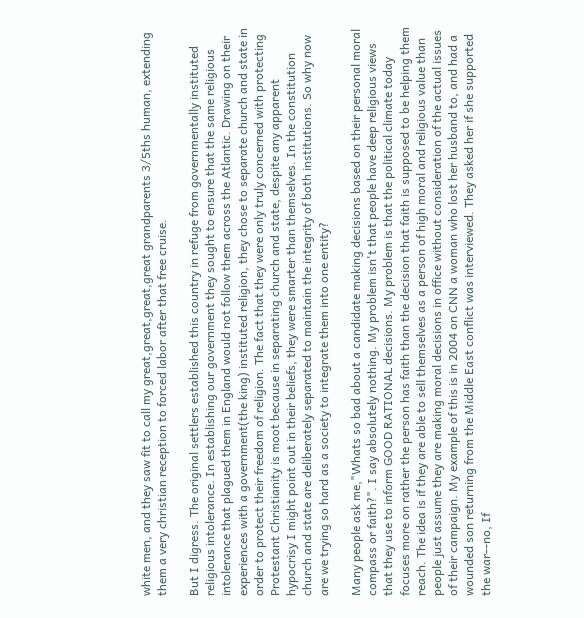white men, and they saw fit to call my great,great,great,great grandparents 3/5ths human, extending them a very christian reception to forced labor after that free cruise.

But I digress. The original settlers established this country in refuge from governmentally instituted religious intolerance. In establishing our government they sought to ensure that the same religious intolerance that plagued them in England would not follow them across the Atlantic. Drawing on their experiences with a government(the king) instituted religion, they chose to separate church and state in order to protect their freedom of religion. The fact that they were only truly concerned with protecting Protestant Christianity is moot because in separating church and state, despite any apparent hypocrisy I might point out in their beliefs, they were smarter than themselves. In the constitution church and state are deliberately separated to maintain the integrity of both institutions. So why now are we trying so hard as a society to integrate them into one entity?

Many people ask me,"Whats so bad about a candidate making decisions based on their personal moral compass or faith?". I say absolutely nothing. My problem isn't that people have deep religious views that they use to inform GOOD RATIONAL decisions. My problem is that the political climate today focuses more on rather the person has faith than the decision that faith is supposed to be helping them reach. The idea is if they are able to sell themselves as a person of high moral and religious value than people just assume they are making moral decisions in office without consideration of the actual issues of their campaign. My example of this is in 2004 on CNN a woman who lost her husband to, and had a wounded son returning from the Middle East conflict was interviewed. They asked her if she supported the war--no, If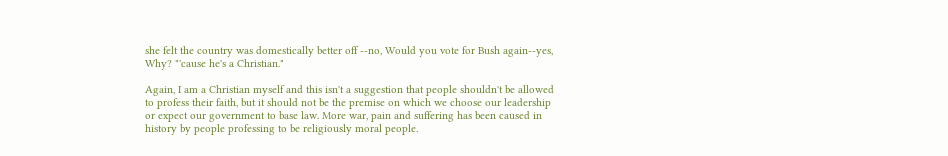she felt the country was domestically better off --no, Would you vote for Bush again--yes, Why? "'cause he's a Christian."

Again, I am a Christian myself and this isn't a suggestion that people shouldn't be allowed to profess their faith, but it should not be the premise on which we choose our leadership or expect our government to base law. More war, pain and suffering has been caused in history by people professing to be religiously moral people.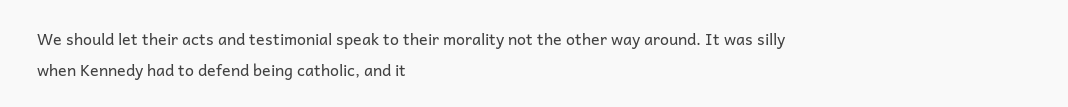We should let their acts and testimonial speak to their morality not the other way around. It was silly when Kennedy had to defend being catholic, and it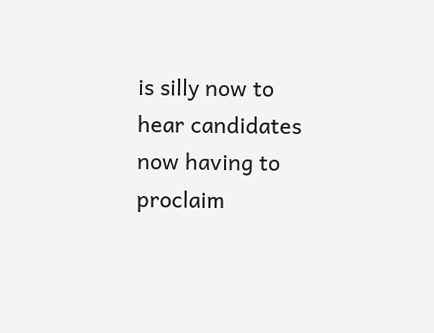is silly now to hear candidates now having to proclaim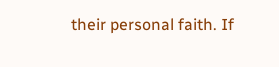their personal faith. If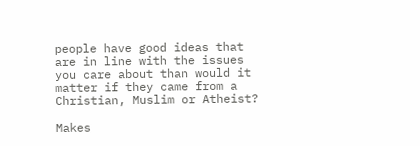people have good ideas that are in line with the issues you care about than would it matter if they came from a Christian, Muslim or Atheist?

Makes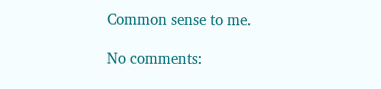Common sense to me.

No comments: